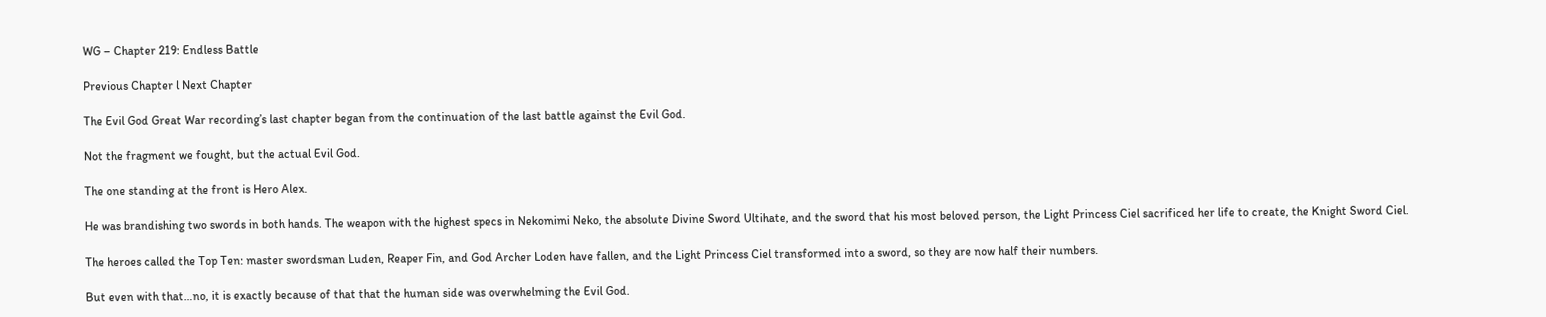WG – Chapter 219: Endless Battle

Previous Chapter l Next Chapter

The Evil God Great War recording’s last chapter began from the continuation of the last battle against the Evil God.

Not the fragment we fought, but the actual Evil God.

The one standing at the front is Hero Alex.

He was brandishing two swords in both hands. The weapon with the highest specs in Nekomimi Neko, the absolute Divine Sword Ultihate, and the sword that his most beloved person, the Light Princess Ciel sacrificed her life to create, the Knight Sword Ciel.

The heroes called the Top Ten: master swordsman Luden, Reaper Fin, and God Archer Loden have fallen, and the Light Princess Ciel transformed into a sword, so they are now half their numbers.

But even with that…no, it is exactly because of that that the human side was overwhelming the Evil God.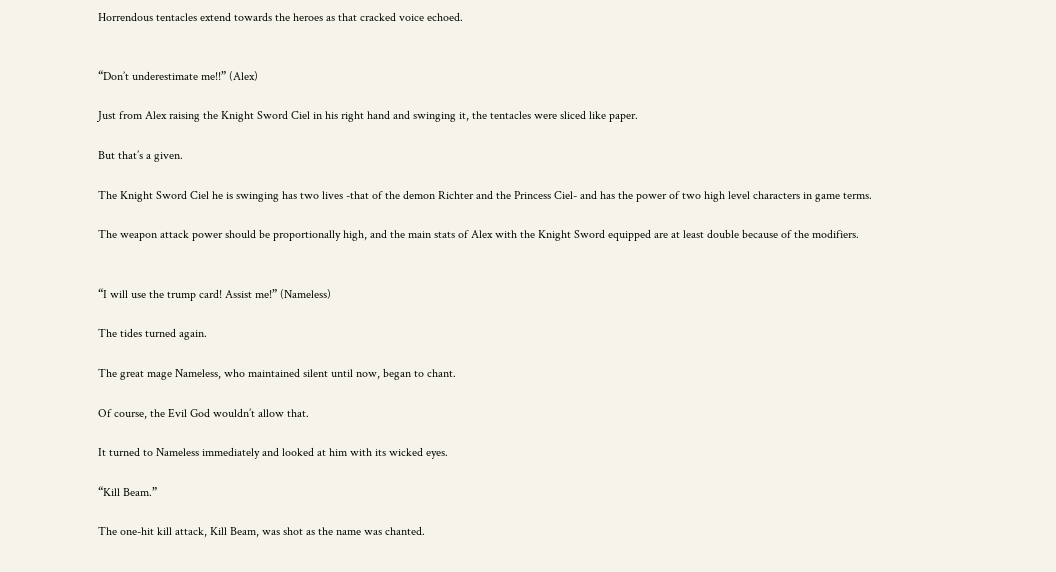Horrendous tentacles extend towards the heroes as that cracked voice echoed.


“Don’t underestimate me!!” (Alex)

Just from Alex raising the Knight Sword Ciel in his right hand and swinging it, the tentacles were sliced like paper.

But that’s a given.

The Knight Sword Ciel he is swinging has two lives -that of the demon Richter and the Princess Ciel- and has the power of two high level characters in game terms.

The weapon attack power should be proportionally high, and the main stats of Alex with the Knight Sword equipped are at least double because of the modifiers.


“I will use the trump card! Assist me!” (Nameless)

The tides turned again.

The great mage Nameless, who maintained silent until now, began to chant.

Of course, the Evil God wouldn’t allow that.

It turned to Nameless immediately and looked at him with its wicked eyes.

“Kill Beam.”

The one-hit kill attack, Kill Beam, was shot as the name was chanted.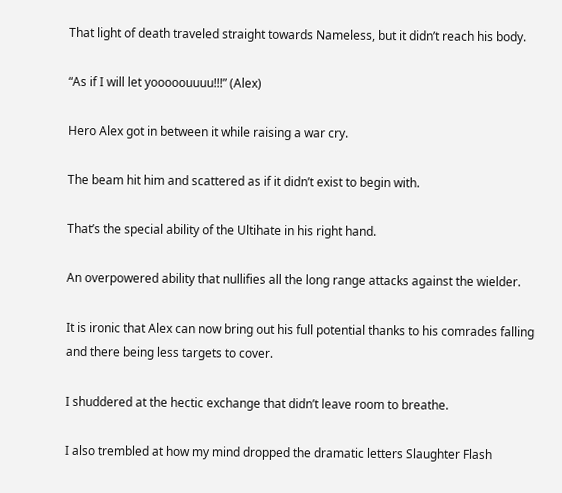That light of death traveled straight towards Nameless, but it didn’t reach his body.

“As if I will let yooooouuuu!!!” (Alex)

Hero Alex got in between it while raising a war cry.

The beam hit him and scattered as if it didn’t exist to begin with.

That’s the special ability of the Ultihate in his right hand.

An overpowered ability that nullifies all the long range attacks against the wielder.

It is ironic that Alex can now bring out his full potential thanks to his comrades falling and there being less targets to cover.

I shuddered at the hectic exchange that didn’t leave room to breathe.

I also trembled at how my mind dropped the dramatic letters Slaughter Flash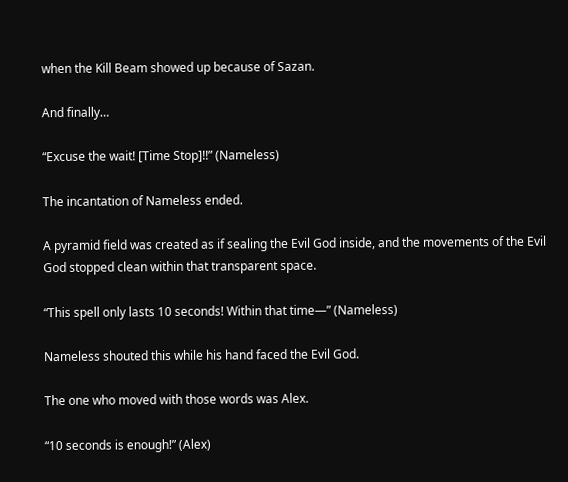when the Kill Beam showed up because of Sazan.

And finally…

“Excuse the wait! [Time Stop]!!” (Nameless)

The incantation of Nameless ended.

A pyramid field was created as if sealing the Evil God inside, and the movements of the Evil God stopped clean within that transparent space.

“This spell only lasts 10 seconds! Within that time—” (Nameless)

Nameless shouted this while his hand faced the Evil God.

The one who moved with those words was Alex.

“10 seconds is enough!” (Alex)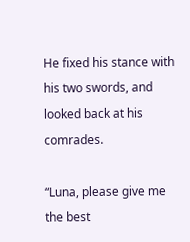He fixed his stance with his two swords, and looked back at his comrades.

“Luna, please give me the best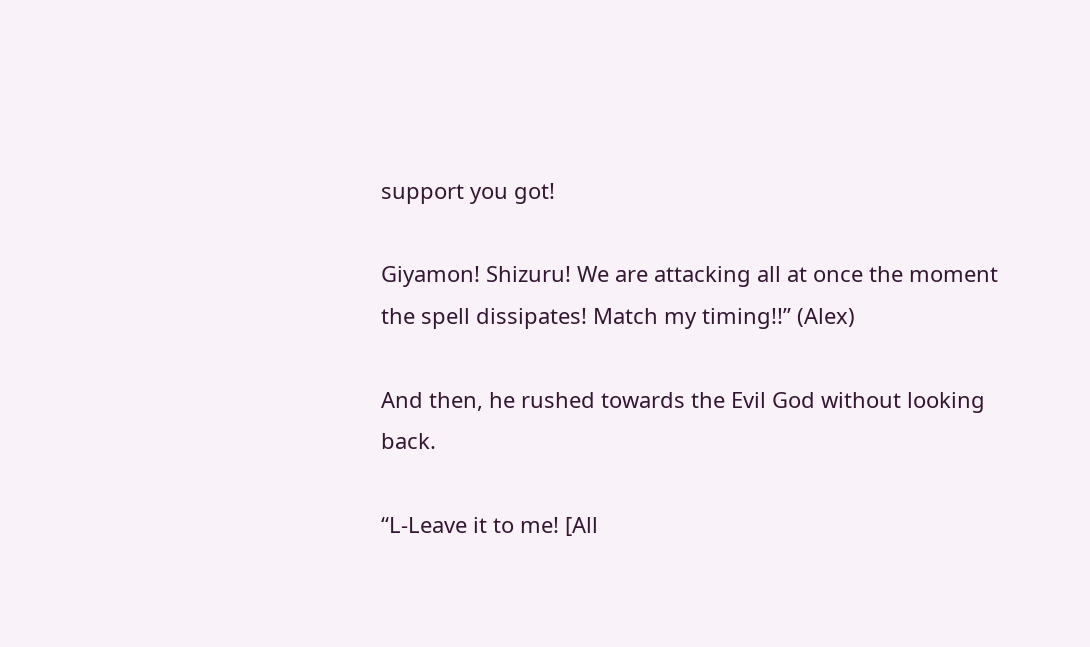support you got!

Giyamon! Shizuru! We are attacking all at once the moment the spell dissipates! Match my timing!!” (Alex)

And then, he rushed towards the Evil God without looking back.

“L-Leave it to me! [All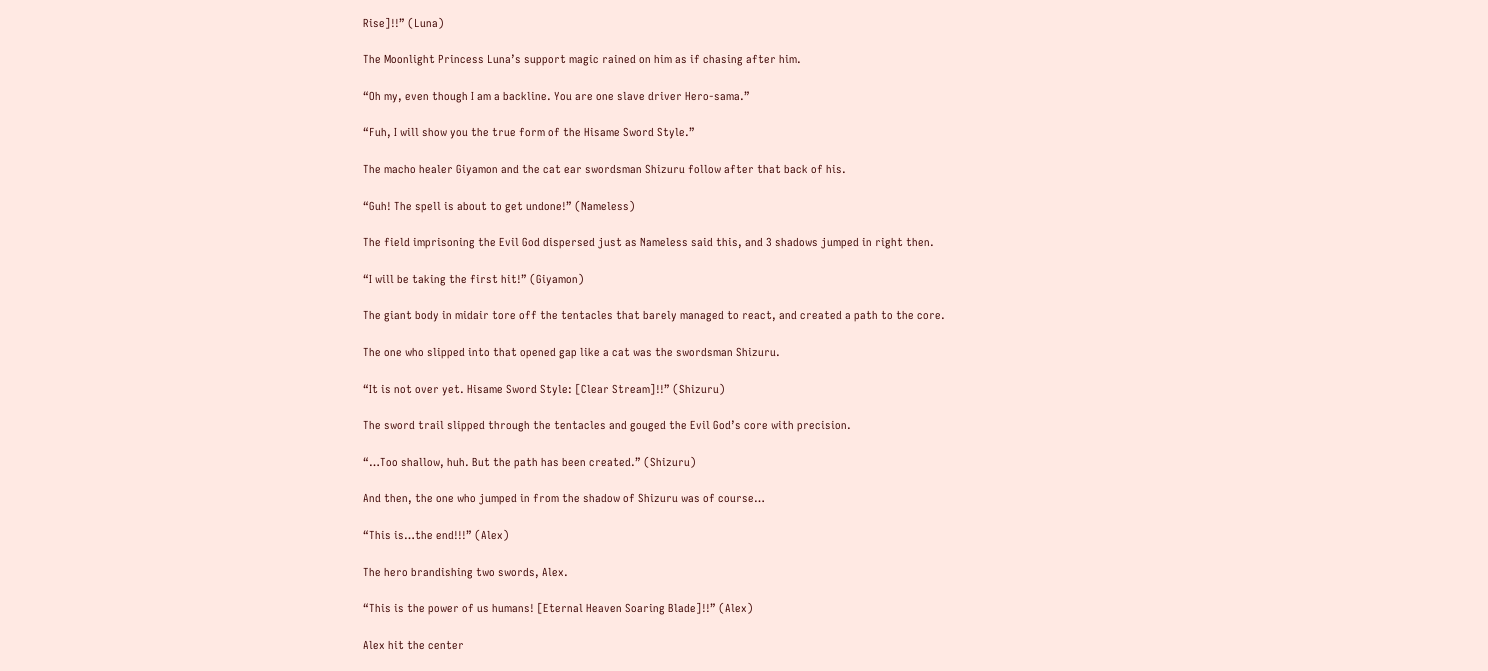Rise]!!” (Luna)

The Moonlight Princess Luna’s support magic rained on him as if chasing after him.

“Oh my, even though I am a backline. You are one slave driver Hero-sama.”

“Fuh, I will show you the true form of the Hisame Sword Style.”

The macho healer Giyamon and the cat ear swordsman Shizuru follow after that back of his.

“Guh! The spell is about to get undone!” (Nameless)

The field imprisoning the Evil God dispersed just as Nameless said this, and 3 shadows jumped in right then.

“I will be taking the first hit!” (Giyamon)

The giant body in midair tore off the tentacles that barely managed to react, and created a path to the core.

The one who slipped into that opened gap like a cat was the swordsman Shizuru.

“It is not over yet. Hisame Sword Style: [Clear Stream]!!” (Shizuru)

The sword trail slipped through the tentacles and gouged the Evil God’s core with precision.

“…Too shallow, huh. But the path has been created.” (Shizuru)

And then, the one who jumped in from the shadow of Shizuru was of course…

“This is…the end!!!” (Alex)

The hero brandishing two swords, Alex.

“This is the power of us humans! [Eternal Heaven Soaring Blade]!!” (Alex)

Alex hit the center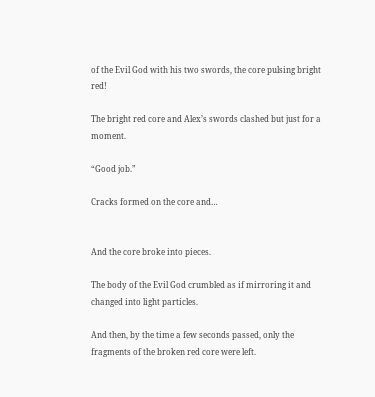of the Evil God with his two swords, the core pulsing bright red!

The bright red core and Alex’s swords clashed but just for a moment.

“Good job.”

Cracks formed on the core and…


And the core broke into pieces.

The body of the Evil God crumbled as if mirroring it and changed into light particles.

And then, by the time a few seconds passed, only the fragments of the broken red core were left.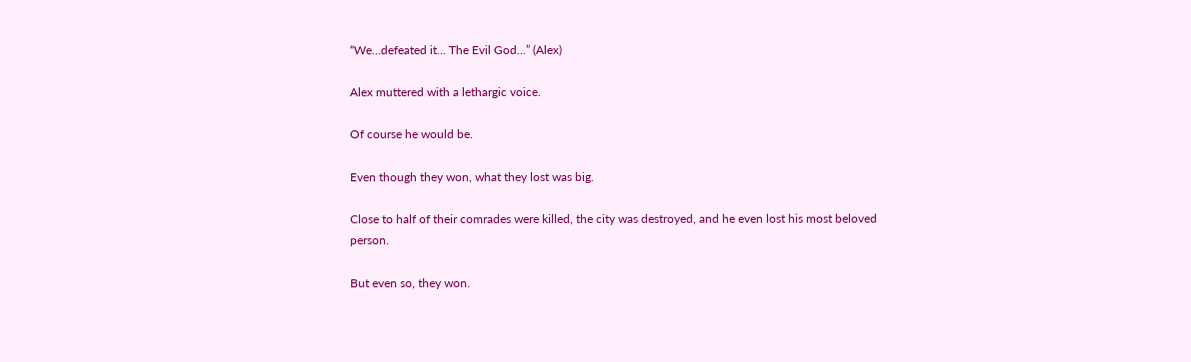“We…defeated it… The Evil God…” (Alex)

Alex muttered with a lethargic voice.

Of course he would be.

Even though they won, what they lost was big.

Close to half of their comrades were killed, the city was destroyed, and he even lost his most beloved person.

But even so, they won.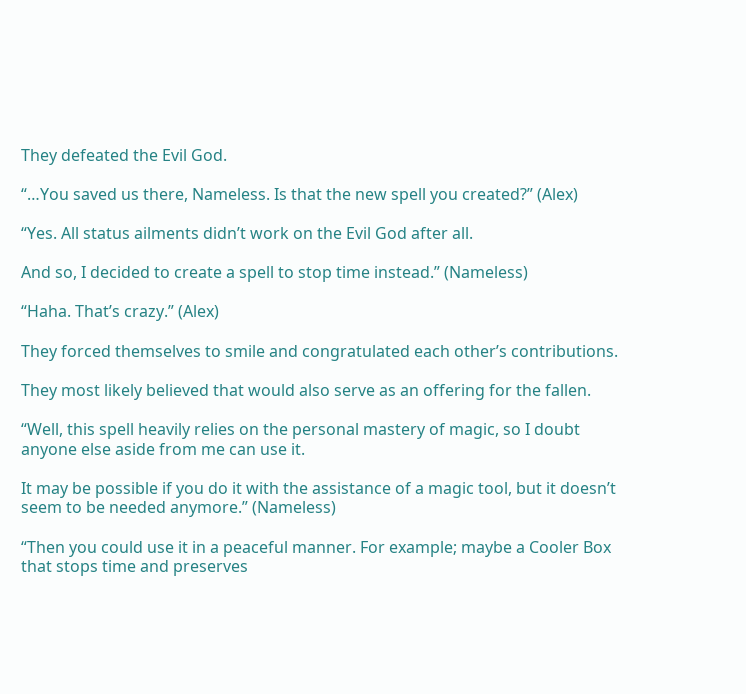They defeated the Evil God.

“…You saved us there, Nameless. Is that the new spell you created?” (Alex)

“Yes. All status ailments didn’t work on the Evil God after all.

And so, I decided to create a spell to stop time instead.” (Nameless)

“Haha. That’s crazy.” (Alex)

They forced themselves to smile and congratulated each other’s contributions.

They most likely believed that would also serve as an offering for the fallen.

“Well, this spell heavily relies on the personal mastery of magic, so I doubt anyone else aside from me can use it.

It may be possible if you do it with the assistance of a magic tool, but it doesn’t seem to be needed anymore.” (Nameless)

“Then you could use it in a peaceful manner. For example; maybe a Cooler Box that stops time and preserves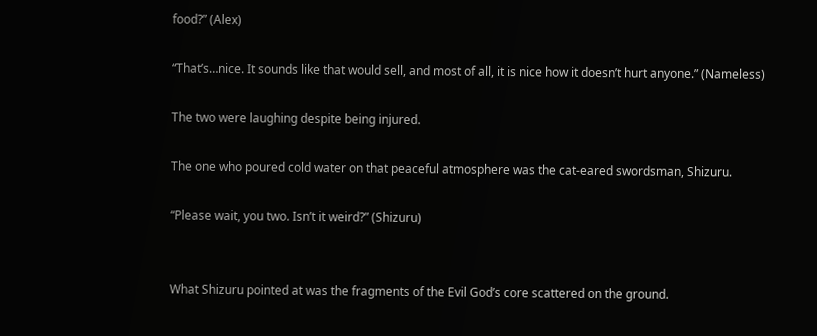food?” (Alex)

“That’s…nice. It sounds like that would sell, and most of all, it is nice how it doesn’t hurt anyone.” (Nameless)

The two were laughing despite being injured.

The one who poured cold water on that peaceful atmosphere was the cat-eared swordsman, Shizuru.

“Please wait, you two. Isn’t it weird?” (Shizuru)


What Shizuru pointed at was the fragments of the Evil God’s core scattered on the ground.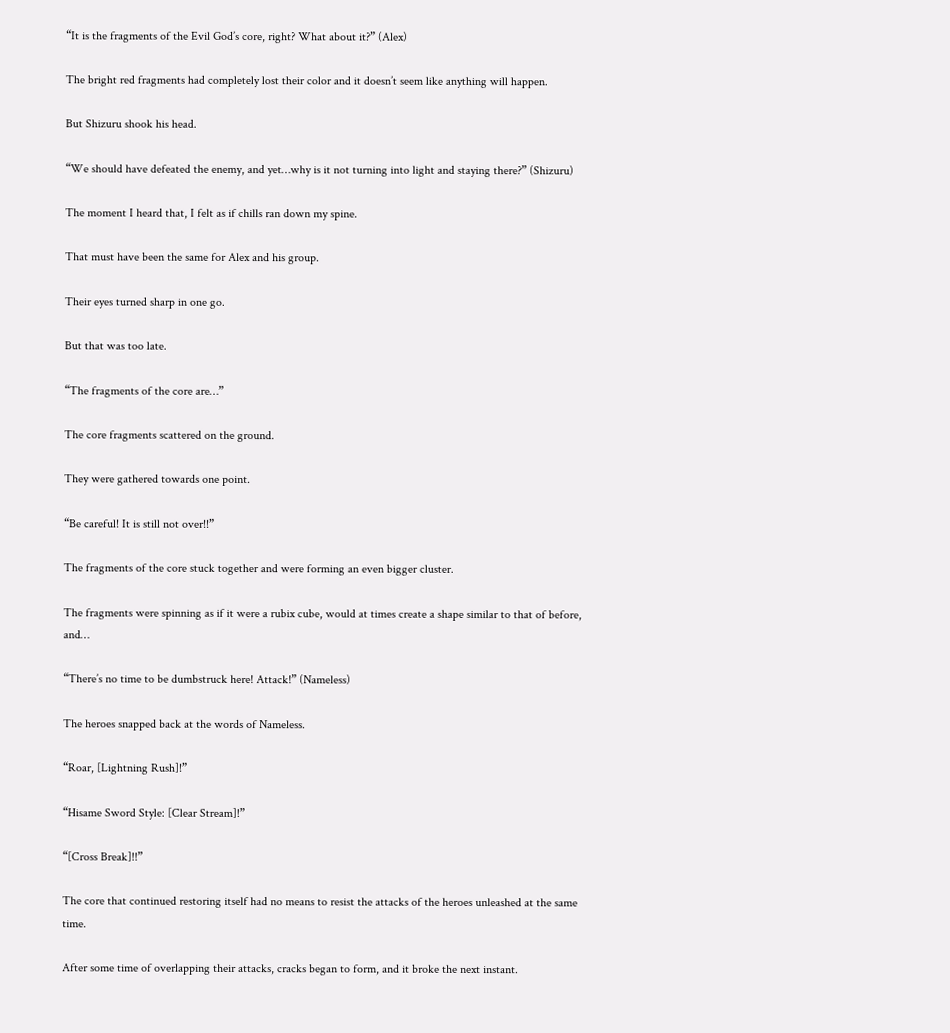“It is the fragments of the Evil God’s core, right? What about it?” (Alex)

The bright red fragments had completely lost their color and it doesn’t seem like anything will happen.

But Shizuru shook his head.

“We should have defeated the enemy, and yet…why is it not turning into light and staying there?” (Shizuru)

The moment I heard that, I felt as if chills ran down my spine.

That must have been the same for Alex and his group.

Their eyes turned sharp in one go.

But that was too late.

“The fragments of the core are…”

The core fragments scattered on the ground.

They were gathered towards one point.

“Be careful! It is still not over!!”

The fragments of the core stuck together and were forming an even bigger cluster.

The fragments were spinning as if it were a rubix cube, would at times create a shape similar to that of before, and…

“There’s no time to be dumbstruck here! Attack!” (Nameless)

The heroes snapped back at the words of Nameless.

“Roar, [Lightning Rush]!”

“Hisame Sword Style: [Clear Stream]!”

“[Cross Break]!!”

The core that continued restoring itself had no means to resist the attacks of the heroes unleashed at the same time.

After some time of overlapping their attacks, cracks began to form, and it broke the next instant.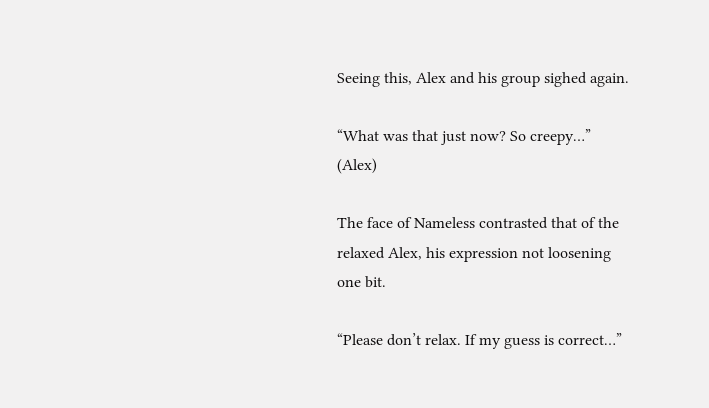Seeing this, Alex and his group sighed again.

“What was that just now? So creepy…” (Alex)

The face of Nameless contrasted that of the relaxed Alex, his expression not loosening one bit.

“Please don’t relax. If my guess is correct…”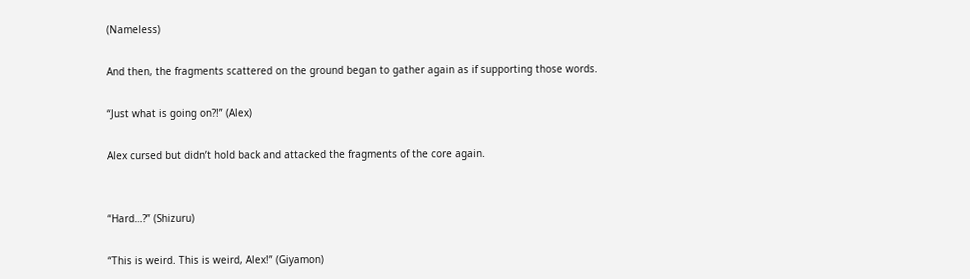(Nameless)

And then, the fragments scattered on the ground began to gather again as if supporting those words.

“Just what is going on?!” (Alex)

Alex cursed but didn’t hold back and attacked the fragments of the core again.


“Hard…?” (Shizuru)

“This is weird. This is weird, Alex!” (Giyamon)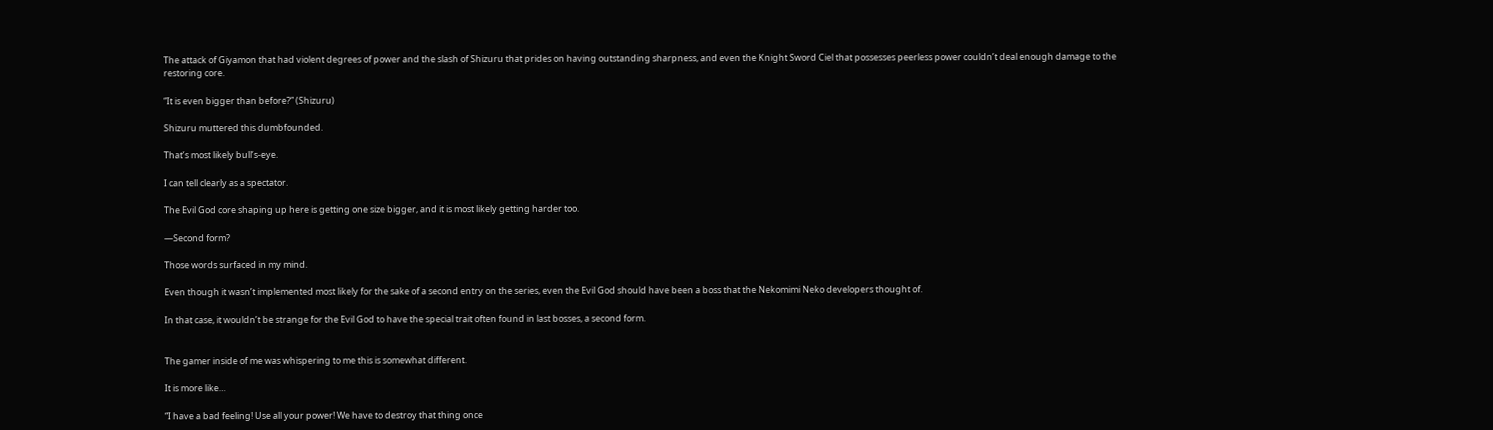The attack of Giyamon that had violent degrees of power and the slash of Shizuru that prides on having outstanding sharpness, and even the Knight Sword Ciel that possesses peerless power couldn’t deal enough damage to the restoring core.

“It is even bigger than before?” (Shizuru)

Shizuru muttered this dumbfounded.

That’s most likely bull’s-eye.

I can tell clearly as a spectator.

The Evil God core shaping up here is getting one size bigger, and it is most likely getting harder too.

—Second form?

Those words surfaced in my mind.

Even though it wasn’t implemented most likely for the sake of a second entry on the series, even the Evil God should have been a boss that the Nekomimi Neko developers thought of.

In that case, it wouldn’t be strange for the Evil God to have the special trait often found in last bosses, a second form.


The gamer inside of me was whispering to me this is somewhat different.

It is more like…

“I have a bad feeling! Use all your power! We have to destroy that thing once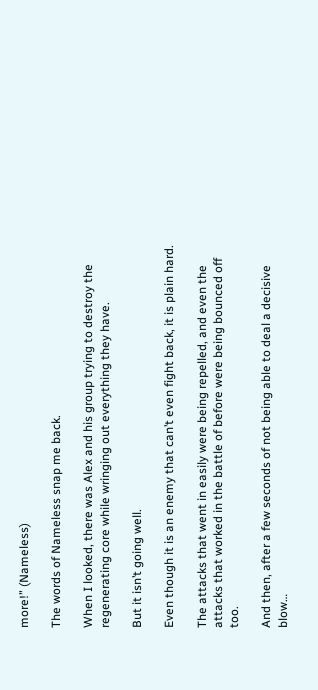more!” (Nameless)

The words of Nameless snap me back.

When I looked, there was Alex and his group trying to destroy the regenerating core while wringing out everything they have.

But it isn’t going well.

Even though it is an enemy that can’t even fight back, it is plain hard.

The attacks that went in easily were being repelled, and even the attacks that worked in the battle of before were being bounced off too.

And then, after a few seconds of not being able to deal a decisive blow…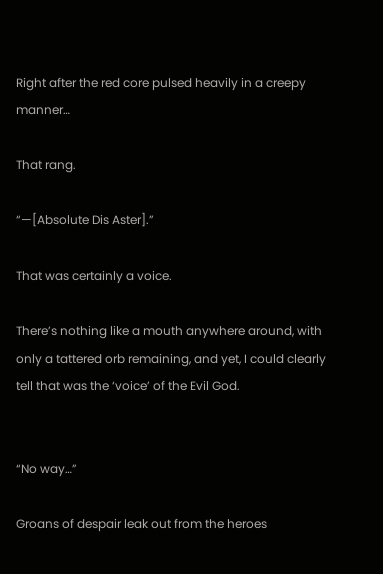Right after the red core pulsed heavily in a creepy manner…

That rang.

“—[Absolute Dis Aster].”

That was certainly a voice.

There’s nothing like a mouth anywhere around, with only a tattered orb remaining, and yet, I could clearly tell that was the ‘voice’ of the Evil God.


“No way…”

Groans of despair leak out from the heroes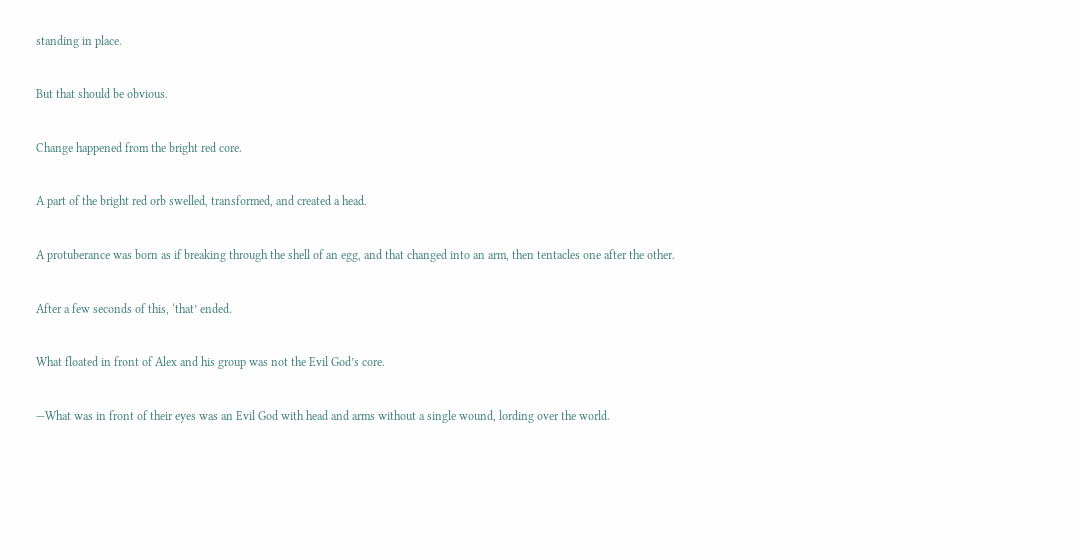standing in place.

But that should be obvious.

Change happened from the bright red core.

A part of the bright red orb swelled, transformed, and created a head.

A protuberance was born as if breaking through the shell of an egg, and that changed into an arm, then tentacles one after the other.

After a few seconds of this, ‘that’ ended.

What floated in front of Alex and his group was not the Evil God’s core.

—What was in front of their eyes was an Evil God with head and arms without a single wound, lording over the world.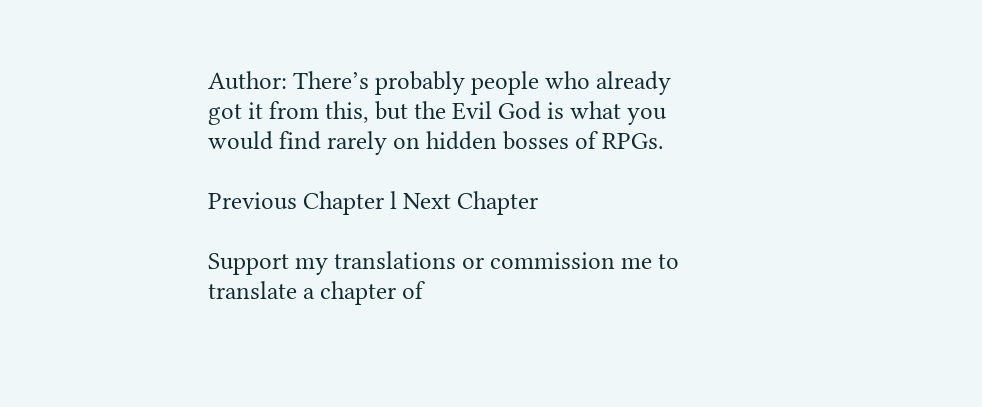Author: There’s probably people who already got it from this, but the Evil God is what you would find rarely on hidden bosses of RPGs.

Previous Chapter l Next Chapter

Support my translations or commission me to translate a chapter of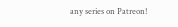any series on Patreon!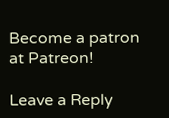Become a patron at Patreon!

Leave a Reply